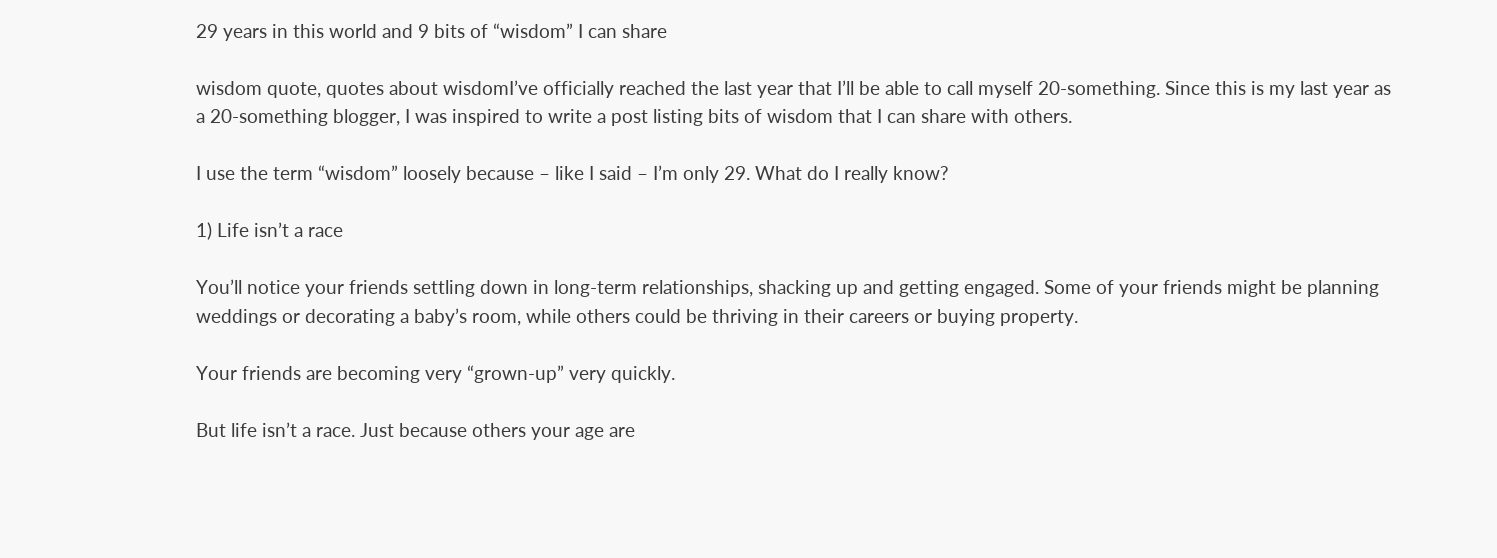29 years in this world and 9 bits of “wisdom” I can share

wisdom quote, quotes about wisdomI’ve officially reached the last year that I’ll be able to call myself 20-something. Since this is my last year as a 20-something blogger, I was inspired to write a post listing bits of wisdom that I can share with others.

I use the term “wisdom” loosely because – like I said – I’m only 29. What do I really know?

1) Life isn’t a race

You’ll notice your friends settling down in long-term relationships, shacking up and getting engaged. Some of your friends might be planning weddings or decorating a baby’s room, while others could be thriving in their careers or buying property.

Your friends are becoming very “grown-up” very quickly.

But life isn’t a race. Just because others your age are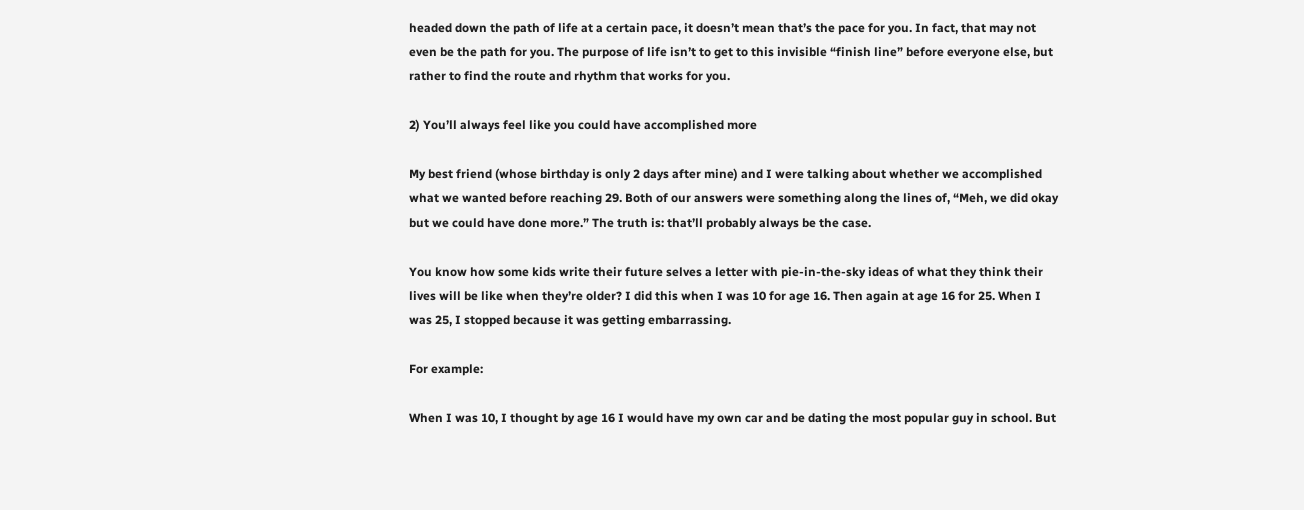headed down the path of life at a certain pace, it doesn’t mean that’s the pace for you. In fact, that may not even be the path for you. The purpose of life isn’t to get to this invisible “finish line” before everyone else, but rather to find the route and rhythm that works for you.

2) You’ll always feel like you could have accomplished more

My best friend (whose birthday is only 2 days after mine) and I were talking about whether we accomplished what we wanted before reaching 29. Both of our answers were something along the lines of, “Meh, we did okay but we could have done more.” The truth is: that’ll probably always be the case.

You know how some kids write their future selves a letter with pie-in-the-sky ideas of what they think their lives will be like when they’re older? I did this when I was 10 for age 16. Then again at age 16 for 25. When I was 25, I stopped because it was getting embarrassing.

For example:

When I was 10, I thought by age 16 I would have my own car and be dating the most popular guy in school. But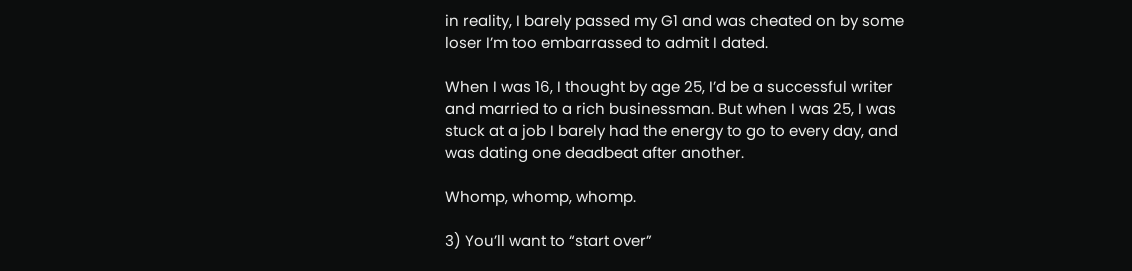in reality, I barely passed my G1 and was cheated on by some loser I’m too embarrassed to admit I dated.

When I was 16, I thought by age 25, I’d be a successful writer and married to a rich businessman. But when I was 25, I was stuck at a job I barely had the energy to go to every day, and was dating one deadbeat after another.

Whomp, whomp, whomp.

3) You’ll want to “start over”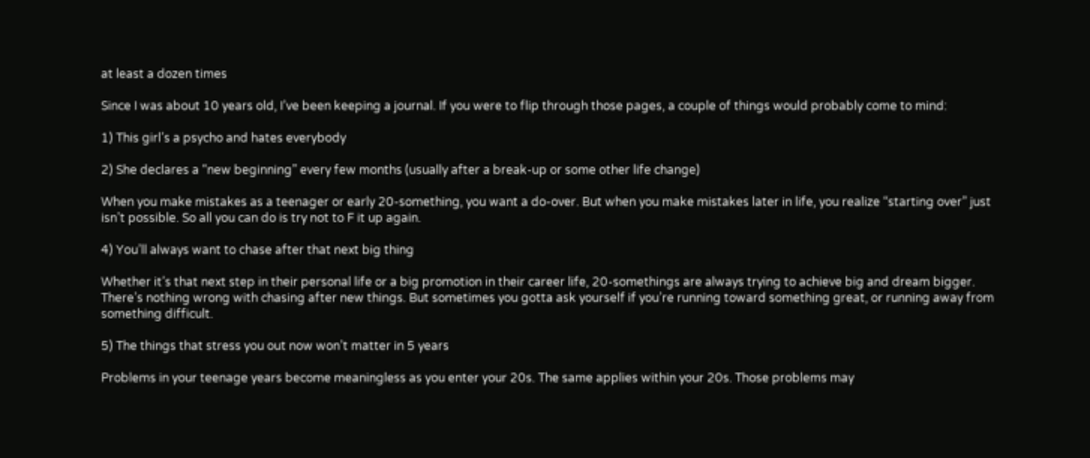at least a dozen times

Since I was about 10 years old, I’ve been keeping a journal. If you were to flip through those pages, a couple of things would probably come to mind:

1) This girl’s a psycho and hates everybody

2) She declares a “new beginning” every few months (usually after a break-up or some other life change)

When you make mistakes as a teenager or early 20-something, you want a do-over. But when you make mistakes later in life, you realize “starting over” just isn’t possible. So all you can do is try not to F it up again.

4) You’ll always want to chase after that next big thing

Whether it’s that next step in their personal life or a big promotion in their career life, 20-somethings are always trying to achieve big and dream bigger. There’s nothing wrong with chasing after new things. But sometimes you gotta ask yourself if you’re running toward something great, or running away from something difficult.

5) The things that stress you out now won’t matter in 5 years

Problems in your teenage years become meaningless as you enter your 20s. The same applies within your 20s. Those problems may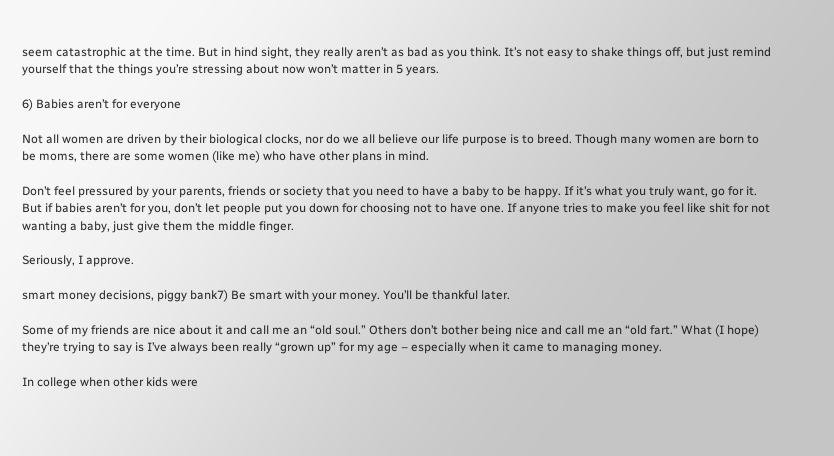seem catastrophic at the time. But in hind sight, they really aren’t as bad as you think. It’s not easy to shake things off, but just remind yourself that the things you’re stressing about now won’t matter in 5 years.

6) Babies aren’t for everyone

Not all women are driven by their biological clocks, nor do we all believe our life purpose is to breed. Though many women are born to be moms, there are some women (like me) who have other plans in mind.

Don’t feel pressured by your parents, friends or society that you need to have a baby to be happy. If it’s what you truly want, go for it. But if babies aren’t for you, don’t let people put you down for choosing not to have one. If anyone tries to make you feel like shit for not wanting a baby, just give them the middle finger.

Seriously, I approve.

smart money decisions, piggy bank7) Be smart with your money. You’ll be thankful later.

Some of my friends are nice about it and call me an “old soul.” Others don’t bother being nice and call me an “old fart.” What (I hope) they’re trying to say is I’ve always been really “grown up” for my age – especially when it came to managing money.

In college when other kids were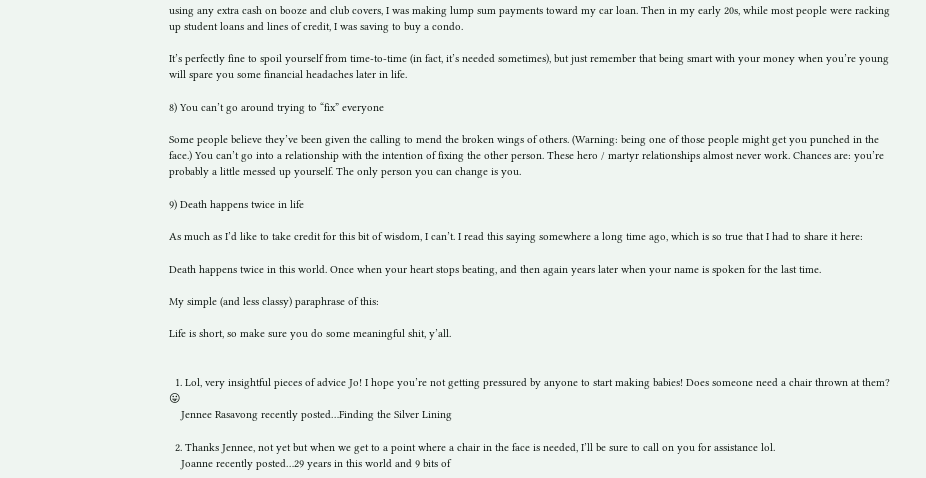using any extra cash on booze and club covers, I was making lump sum payments toward my car loan. Then in my early 20s, while most people were racking up student loans and lines of credit, I was saving to buy a condo.

It’s perfectly fine to spoil yourself from time-to-time (in fact, it’s needed sometimes), but just remember that being smart with your money when you’re young will spare you some financial headaches later in life.

8) You can’t go around trying to “fix” everyone

Some people believe they’ve been given the calling to mend the broken wings of others. (Warning: being one of those people might get you punched in the face.) You can’t go into a relationship with the intention of fixing the other person. These hero / martyr relationships almost never work. Chances are: you’re probably a little messed up yourself. The only person you can change is you.

9) Death happens twice in life

As much as I’d like to take credit for this bit of wisdom, I can’t. I read this saying somewhere a long time ago, which is so true that I had to share it here:

Death happens twice in this world. Once when your heart stops beating, and then again years later when your name is spoken for the last time.

My simple (and less classy) paraphrase of this:

Life is short, so make sure you do some meaningful shit, y’all.


  1. Lol, very insightful pieces of advice Jo! I hope you’re not getting pressured by anyone to start making babies! Does someone need a chair thrown at them? 😛
    Jennee Rasavong recently posted…Finding the Silver Lining

  2. Thanks Jennee, not yet but when we get to a point where a chair in the face is needed, I’ll be sure to call on you for assistance lol.
    Joanne recently posted…29 years in this world and 9 bits of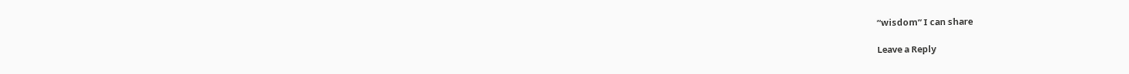“wisdom” I can share

Leave a Reply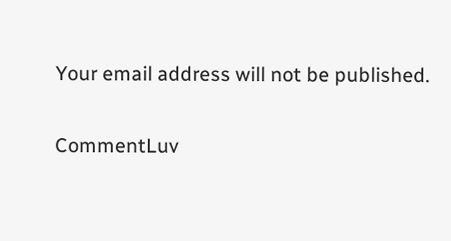Your email address will not be published.

CommentLuv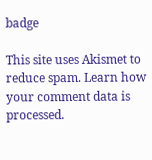badge

This site uses Akismet to reduce spam. Learn how your comment data is processed.